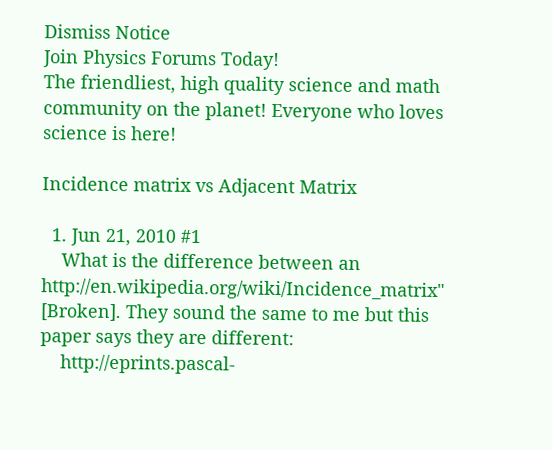Dismiss Notice
Join Physics Forums Today!
The friendliest, high quality science and math community on the planet! Everyone who loves science is here!

Incidence matrix vs Adjacent Matrix

  1. Jun 21, 2010 #1
    What is the difference between an http://en.wikipedia.org/wiki/Incidence_matrix" [Broken]. They sound the same to me but this paper says they are different:
    http://eprints.pascal-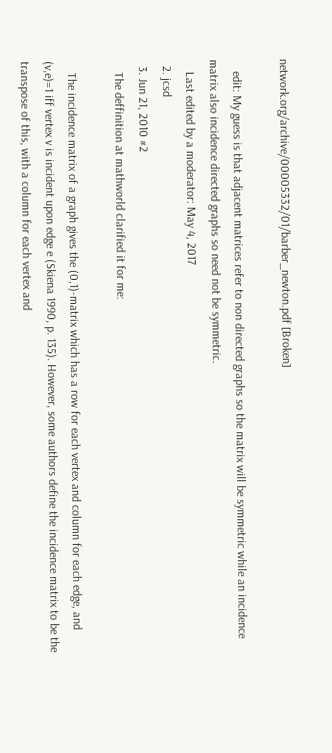network.org/archive/00005332/01/barber_newton.pdf [Broken]

    edit: My guess is that adjacent matrices refer to non directed graphs so the matrix will be symmetric while an incidence matrix also incidence directed graphs so need not be symmetric.
    Last edited by a moderator: May 4, 2017
  2. jcsd
  3. Jun 21, 2010 #2
    The deffinition at mathworld clarified it for me:

    The incidence matrix of a graph gives the (0,1)-matrix which has a row for each vertex and column for each edge, and (v,e)=1 iff vertex v is incident upon edge e (Skiena 1990, p. 135). However, some authors define the incidence matrix to be the transpose of this, with a column for each vertex and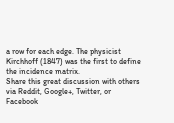a row for each edge. The physicist Kirchhoff (1847) was the first to define the incidence matrix.
Share this great discussion with others via Reddit, Google+, Twitter, or Facebook